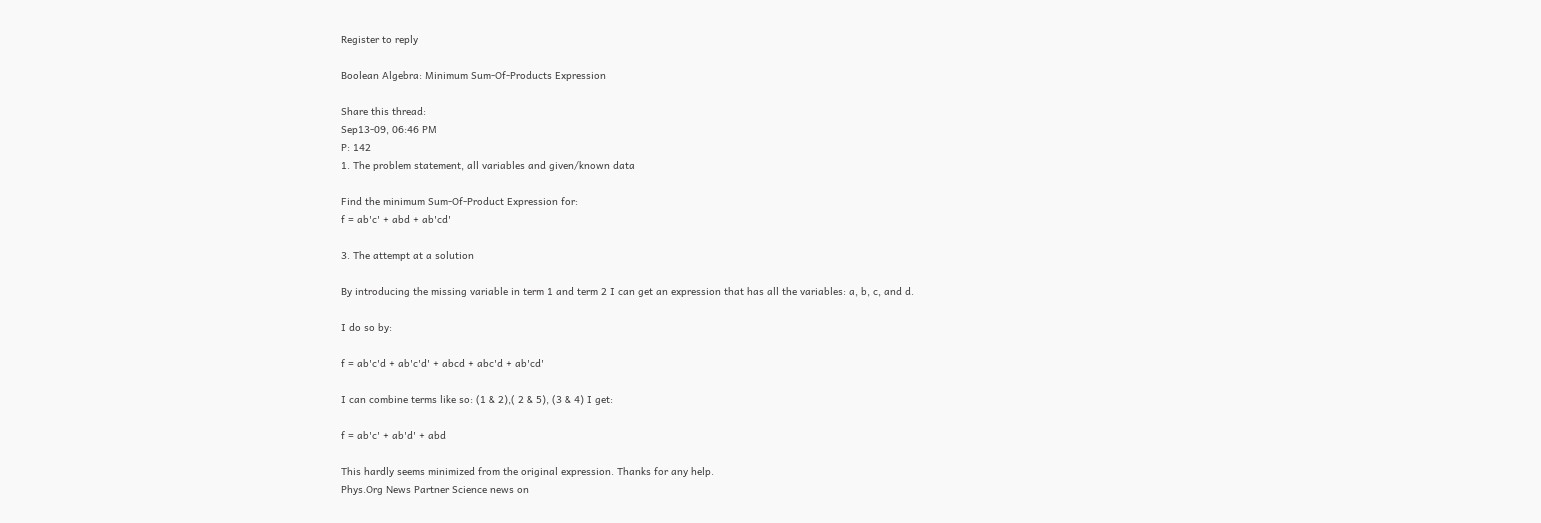Register to reply

Boolean Algebra: Minimum Sum-Of-Products Expression

Share this thread:
Sep13-09, 06:46 PM
P: 142
1. The problem statement, all variables and given/known data

Find the minimum Sum-Of-Product Expression for:
f = ab'c' + abd + ab'cd'

3. The attempt at a solution

By introducing the missing variable in term 1 and term 2 I can get an expression that has all the variables: a, b, c, and d.

I do so by:

f = ab'c'd + ab'c'd' + abcd + abc'd + ab'cd'

I can combine terms like so: (1 & 2),( 2 & 5), (3 & 4) I get:

f = ab'c' + ab'd' + abd

This hardly seems minimized from the original expression. Thanks for any help.
Phys.Org News Partner Science news on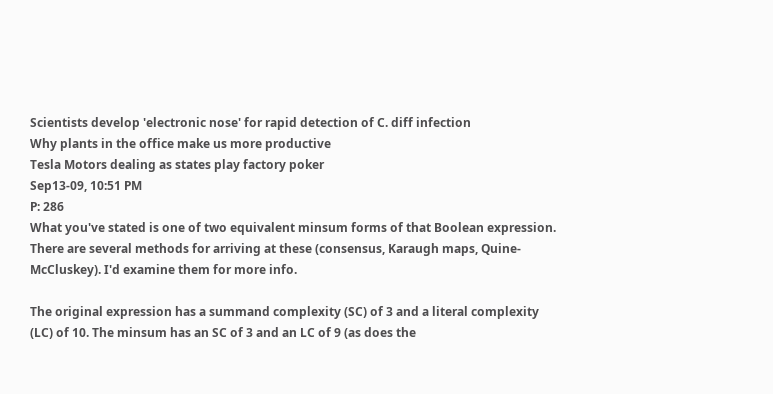Scientists develop 'electronic nose' for rapid detection of C. diff infection
Why plants in the office make us more productive
Tesla Motors dealing as states play factory poker
Sep13-09, 10:51 PM
P: 286
What you've stated is one of two equivalent minsum forms of that Boolean expression. There are several methods for arriving at these (consensus, Karaugh maps, Quine-McCluskey). I'd examine them for more info.

The original expression has a summand complexity (SC) of 3 and a literal complexity (LC) of 10. The minsum has an SC of 3 and an LC of 9 (as does the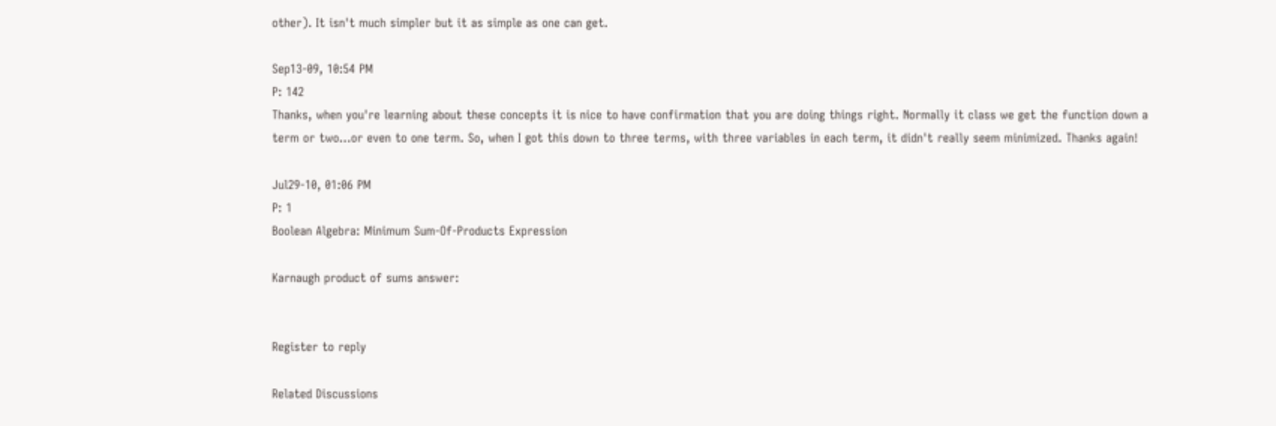other). It isn't much simpler but it as simple as one can get.

Sep13-09, 10:54 PM
P: 142
Thanks, when you're learning about these concepts it is nice to have confirmation that you are doing things right. Normally it class we get the function down a term or two...or even to one term. So, when I got this down to three terms, with three variables in each term, it didn't really seem minimized. Thanks again!

Jul29-10, 01:06 PM
P: 1
Boolean Algebra: Minimum Sum-Of-Products Expression

Karnaugh product of sums answer:


Register to reply

Related Discussions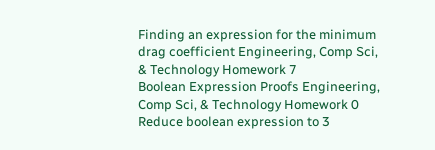Finding an expression for the minimum drag coefficient Engineering, Comp Sci, & Technology Homework 7
Boolean Expression Proofs Engineering, Comp Sci, & Technology Homework 0
Reduce boolean expression to 3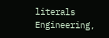literals Engineering,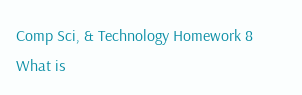Comp Sci, & Technology Homework 8
What is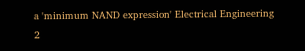a 'minimum NAND expression' Electrical Engineering 2